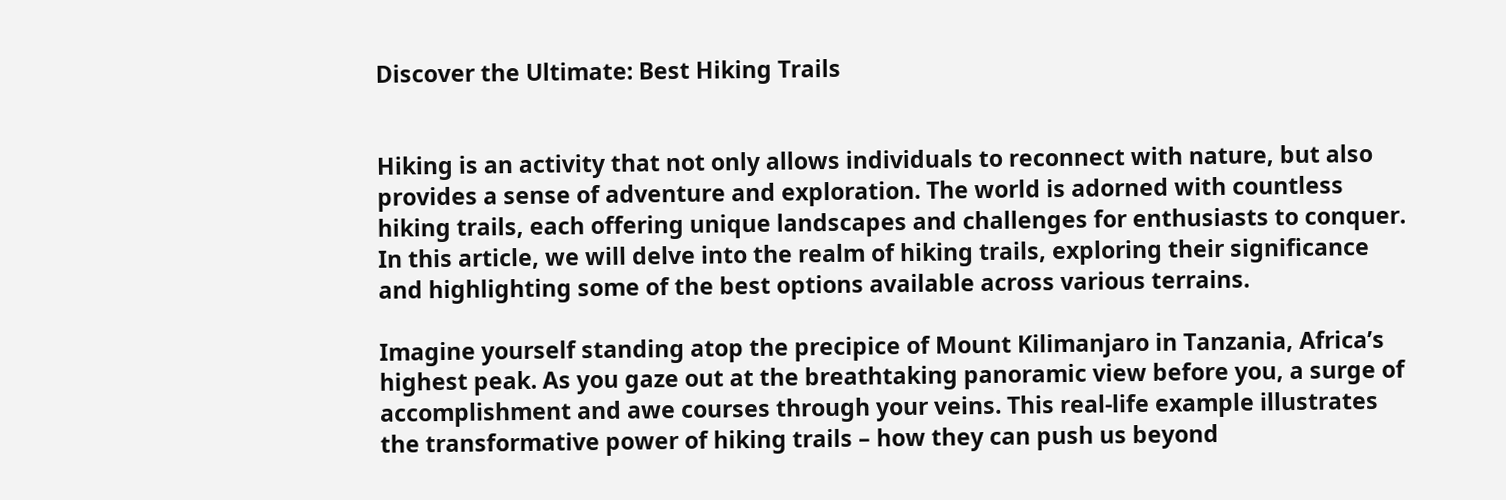Discover the Ultimate: Best Hiking Trails


Hiking is an activity that not only allows individuals to reconnect with nature, but also provides a sense of adventure and exploration. The world is adorned with countless hiking trails, each offering unique landscapes and challenges for enthusiasts to conquer. In this article, we will delve into the realm of hiking trails, exploring their significance and highlighting some of the best options available across various terrains.

Imagine yourself standing atop the precipice of Mount Kilimanjaro in Tanzania, Africa’s highest peak. As you gaze out at the breathtaking panoramic view before you, a surge of accomplishment and awe courses through your veins. This real-life example illustrates the transformative power of hiking trails – how they can push us beyond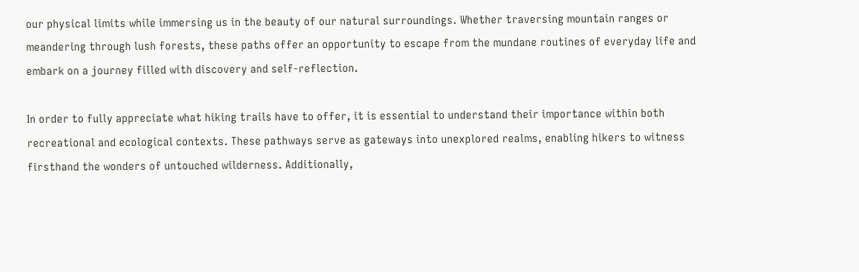our physical limits while immersing us in the beauty of our natural surroundings. Whether traversing mountain ranges or meandering through lush forests, these paths offer an opportunity to escape from the mundane routines of everyday life and embark on a journey filled with discovery and self-reflection.

In order to fully appreciate what hiking trails have to offer, it is essential to understand their importance within both recreational and ecological contexts. These pathways serve as gateways into unexplored realms, enabling hikers to witness firsthand the wonders of untouched wilderness. Additionally,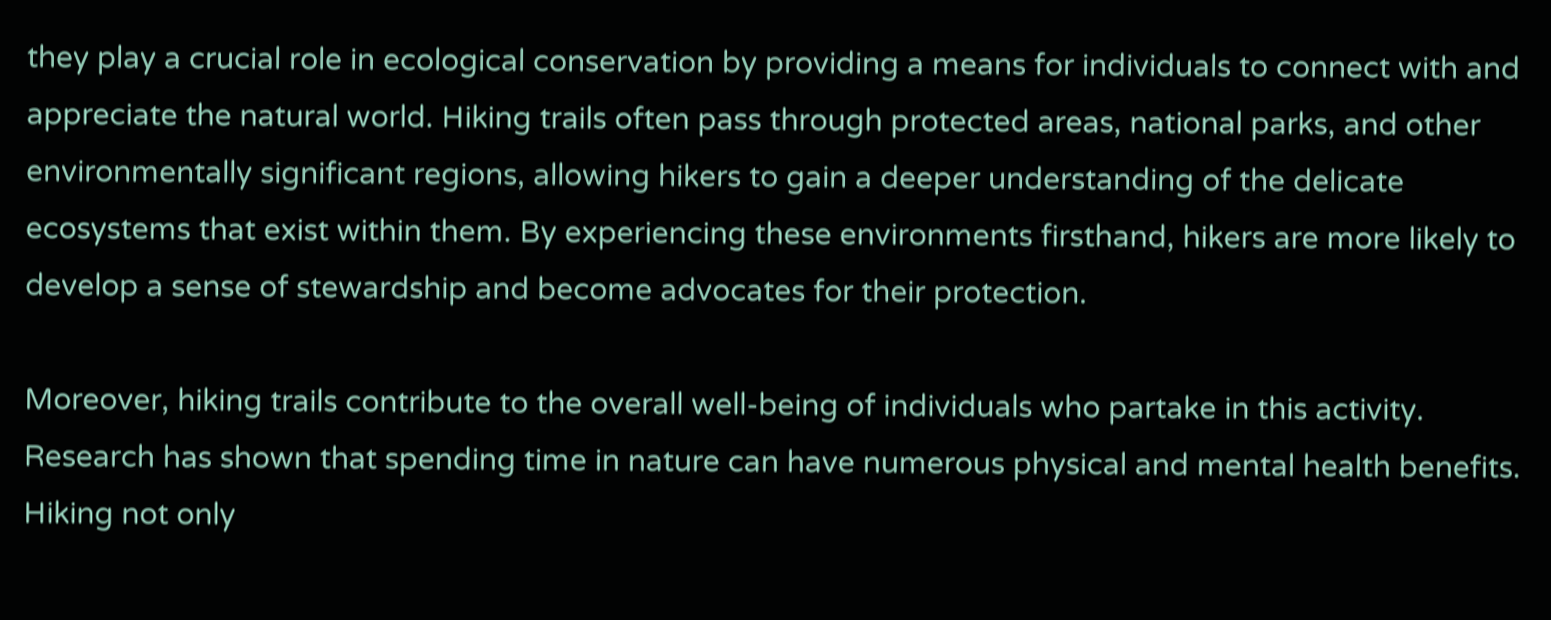they play a crucial role in ecological conservation by providing a means for individuals to connect with and appreciate the natural world. Hiking trails often pass through protected areas, national parks, and other environmentally significant regions, allowing hikers to gain a deeper understanding of the delicate ecosystems that exist within them. By experiencing these environments firsthand, hikers are more likely to develop a sense of stewardship and become advocates for their protection.

Moreover, hiking trails contribute to the overall well-being of individuals who partake in this activity. Research has shown that spending time in nature can have numerous physical and mental health benefits. Hiking not only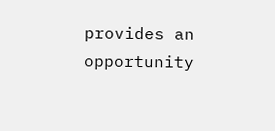provides an opportunity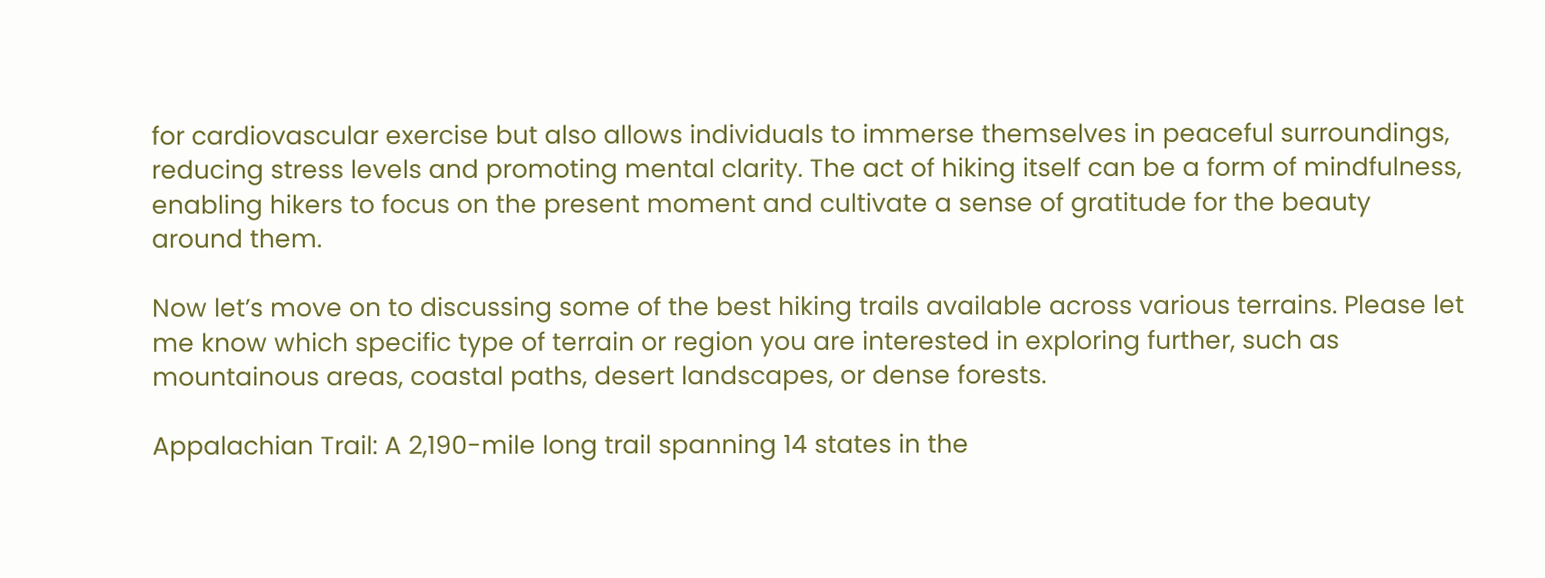for cardiovascular exercise but also allows individuals to immerse themselves in peaceful surroundings, reducing stress levels and promoting mental clarity. The act of hiking itself can be a form of mindfulness, enabling hikers to focus on the present moment and cultivate a sense of gratitude for the beauty around them.

Now let’s move on to discussing some of the best hiking trails available across various terrains. Please let me know which specific type of terrain or region you are interested in exploring further, such as mountainous areas, coastal paths, desert landscapes, or dense forests.

Appalachian Trail: A 2,190-mile long trail spanning 14 states in the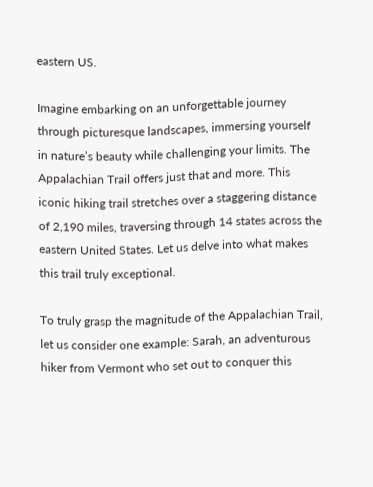eastern US.

Imagine embarking on an unforgettable journey through picturesque landscapes, immersing yourself in nature’s beauty while challenging your limits. The Appalachian Trail offers just that and more. This iconic hiking trail stretches over a staggering distance of 2,190 miles, traversing through 14 states across the eastern United States. Let us delve into what makes this trail truly exceptional.

To truly grasp the magnitude of the Appalachian Trail, let us consider one example: Sarah, an adventurous hiker from Vermont who set out to conquer this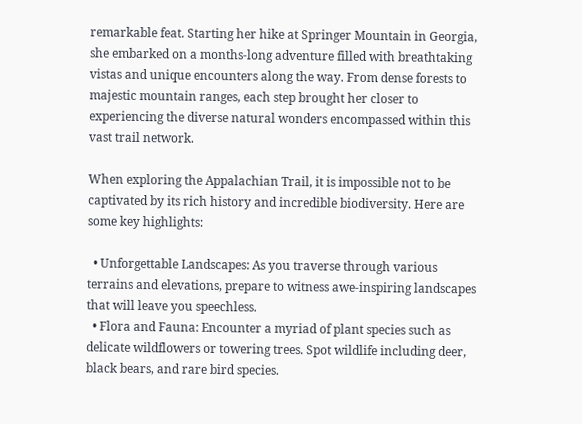remarkable feat. Starting her hike at Springer Mountain in Georgia, she embarked on a months-long adventure filled with breathtaking vistas and unique encounters along the way. From dense forests to majestic mountain ranges, each step brought her closer to experiencing the diverse natural wonders encompassed within this vast trail network.

When exploring the Appalachian Trail, it is impossible not to be captivated by its rich history and incredible biodiversity. Here are some key highlights:

  • Unforgettable Landscapes: As you traverse through various terrains and elevations, prepare to witness awe-inspiring landscapes that will leave you speechless.
  • Flora and Fauna: Encounter a myriad of plant species such as delicate wildflowers or towering trees. Spot wildlife including deer, black bears, and rare bird species.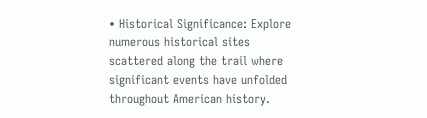• Historical Significance: Explore numerous historical sites scattered along the trail where significant events have unfolded throughout American history.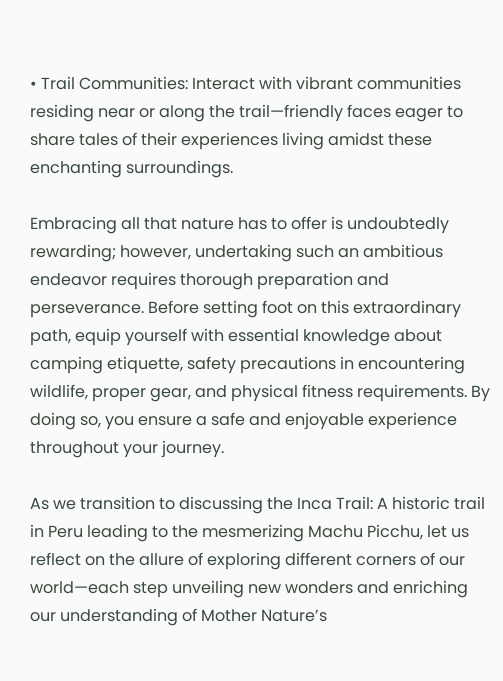• Trail Communities: Interact with vibrant communities residing near or along the trail—friendly faces eager to share tales of their experiences living amidst these enchanting surroundings.

Embracing all that nature has to offer is undoubtedly rewarding; however, undertaking such an ambitious endeavor requires thorough preparation and perseverance. Before setting foot on this extraordinary path, equip yourself with essential knowledge about camping etiquette, safety precautions in encountering wildlife, proper gear, and physical fitness requirements. By doing so, you ensure a safe and enjoyable experience throughout your journey.

As we transition to discussing the Inca Trail: A historic trail in Peru leading to the mesmerizing Machu Picchu, let us reflect on the allure of exploring different corners of our world—each step unveiling new wonders and enriching our understanding of Mother Nature’s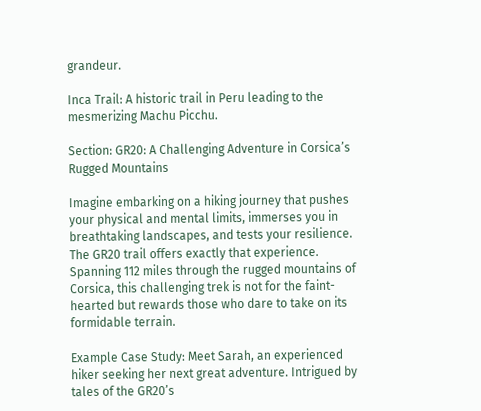grandeur.

Inca Trail: A historic trail in Peru leading to the mesmerizing Machu Picchu.

Section: GR20: A Challenging Adventure in Corsica’s Rugged Mountains

Imagine embarking on a hiking journey that pushes your physical and mental limits, immerses you in breathtaking landscapes, and tests your resilience. The GR20 trail offers exactly that experience. Spanning 112 miles through the rugged mountains of Corsica, this challenging trek is not for the faint-hearted but rewards those who dare to take on its formidable terrain.

Example Case Study: Meet Sarah, an experienced hiker seeking her next great adventure. Intrigued by tales of the GR20’s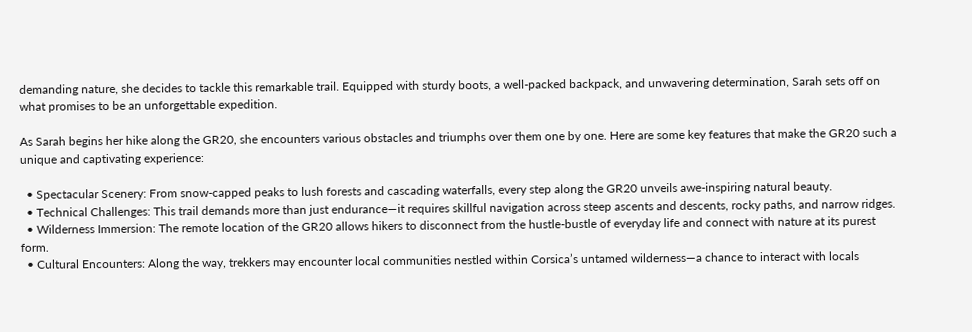demanding nature, she decides to tackle this remarkable trail. Equipped with sturdy boots, a well-packed backpack, and unwavering determination, Sarah sets off on what promises to be an unforgettable expedition.

As Sarah begins her hike along the GR20, she encounters various obstacles and triumphs over them one by one. Here are some key features that make the GR20 such a unique and captivating experience:

  • Spectacular Scenery: From snow-capped peaks to lush forests and cascading waterfalls, every step along the GR20 unveils awe-inspiring natural beauty.
  • Technical Challenges: This trail demands more than just endurance—it requires skillful navigation across steep ascents and descents, rocky paths, and narrow ridges.
  • Wilderness Immersion: The remote location of the GR20 allows hikers to disconnect from the hustle-bustle of everyday life and connect with nature at its purest form.
  • Cultural Encounters: Along the way, trekkers may encounter local communities nestled within Corsica’s untamed wilderness—a chance to interact with locals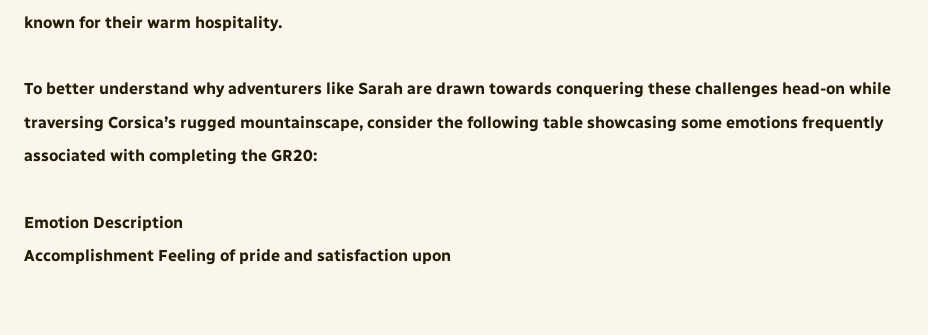known for their warm hospitality.

To better understand why adventurers like Sarah are drawn towards conquering these challenges head-on while traversing Corsica’s rugged mountainscape, consider the following table showcasing some emotions frequently associated with completing the GR20:

Emotion Description
Accomplishment Feeling of pride and satisfaction upon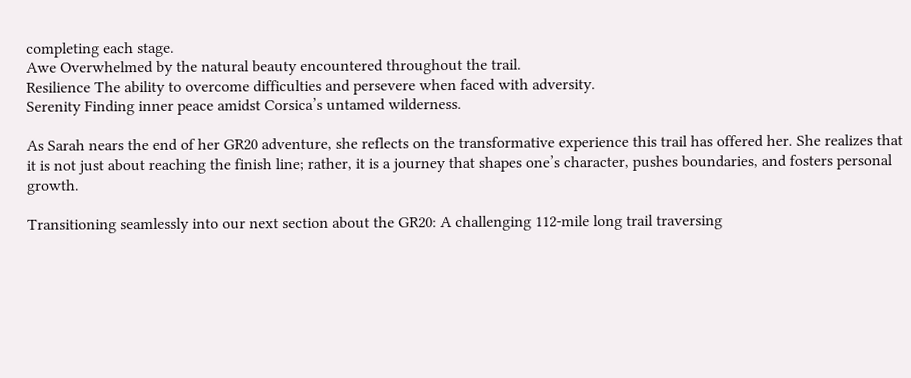completing each stage.
Awe Overwhelmed by the natural beauty encountered throughout the trail.
Resilience The ability to overcome difficulties and persevere when faced with adversity.
Serenity Finding inner peace amidst Corsica’s untamed wilderness.

As Sarah nears the end of her GR20 adventure, she reflects on the transformative experience this trail has offered her. She realizes that it is not just about reaching the finish line; rather, it is a journey that shapes one’s character, pushes boundaries, and fosters personal growth.

Transitioning seamlessly into our next section about the GR20: A challenging 112-mile long trail traversing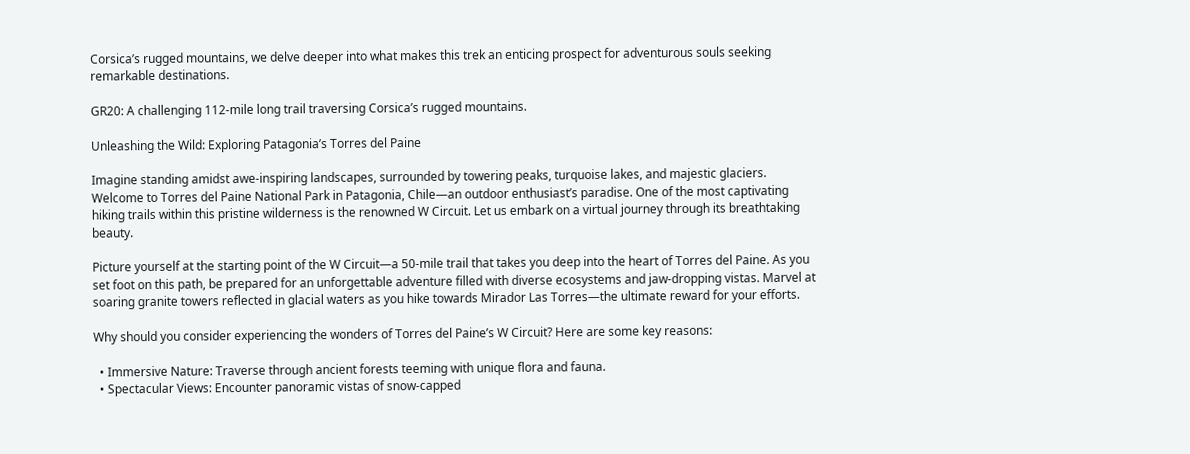Corsica’s rugged mountains, we delve deeper into what makes this trek an enticing prospect for adventurous souls seeking remarkable destinations.

GR20: A challenging 112-mile long trail traversing Corsica’s rugged mountains.

Unleashing the Wild: Exploring Patagonia’s Torres del Paine

Imagine standing amidst awe-inspiring landscapes, surrounded by towering peaks, turquoise lakes, and majestic glaciers. Welcome to Torres del Paine National Park in Patagonia, Chile—an outdoor enthusiast’s paradise. One of the most captivating hiking trails within this pristine wilderness is the renowned W Circuit. Let us embark on a virtual journey through its breathtaking beauty.

Picture yourself at the starting point of the W Circuit—a 50-mile trail that takes you deep into the heart of Torres del Paine. As you set foot on this path, be prepared for an unforgettable adventure filled with diverse ecosystems and jaw-dropping vistas. Marvel at soaring granite towers reflected in glacial waters as you hike towards Mirador Las Torres—the ultimate reward for your efforts.

Why should you consider experiencing the wonders of Torres del Paine’s W Circuit? Here are some key reasons:

  • Immersive Nature: Traverse through ancient forests teeming with unique flora and fauna.
  • Spectacular Views: Encounter panoramic vistas of snow-capped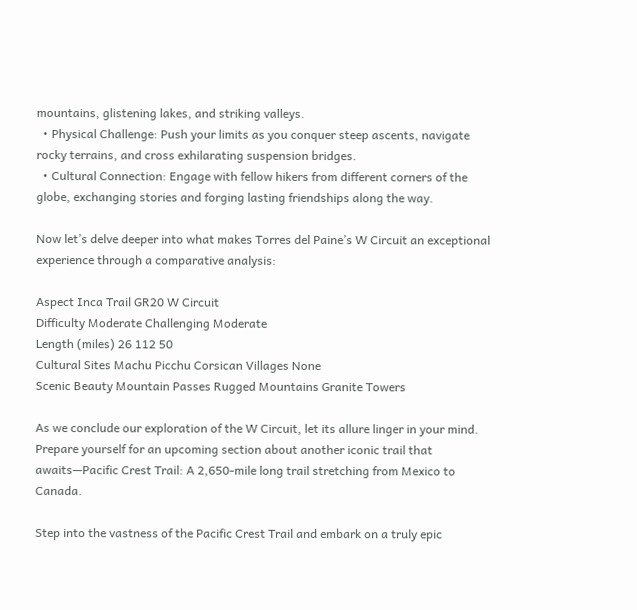mountains, glistening lakes, and striking valleys.
  • Physical Challenge: Push your limits as you conquer steep ascents, navigate rocky terrains, and cross exhilarating suspension bridges.
  • Cultural Connection: Engage with fellow hikers from different corners of the globe, exchanging stories and forging lasting friendships along the way.

Now let’s delve deeper into what makes Torres del Paine’s W Circuit an exceptional experience through a comparative analysis:

Aspect Inca Trail GR20 W Circuit
Difficulty Moderate Challenging Moderate
Length (miles) 26 112 50
Cultural Sites Machu Picchu Corsican Villages None
Scenic Beauty Mountain Passes Rugged Mountains Granite Towers

As we conclude our exploration of the W Circuit, let its allure linger in your mind. Prepare yourself for an upcoming section about another iconic trail that awaits—Pacific Crest Trail: A 2,650-mile long trail stretching from Mexico to Canada.

Step into the vastness of the Pacific Crest Trail and embark on a truly epic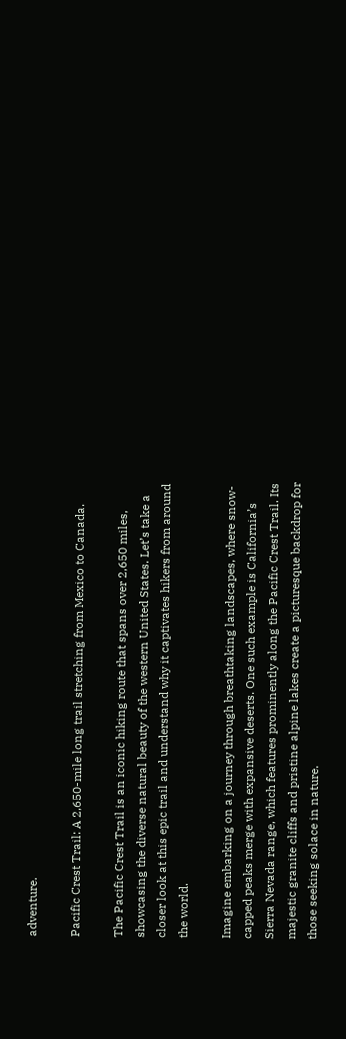adventure.

Pacific Crest Trail: A 2,650-mile long trail stretching from Mexico to Canada.

The Pacific Crest Trail is an iconic hiking route that spans over 2,650 miles, showcasing the diverse natural beauty of the western United States. Let’s take a closer look at this epic trail and understand why it captivates hikers from around the world.

Imagine embarking on a journey through breathtaking landscapes, where snow-capped peaks merge with expansive deserts. One such example is California’s Sierra Nevada range, which features prominently along the Pacific Crest Trail. Its majestic granite cliffs and pristine alpine lakes create a picturesque backdrop for those seeking solace in nature.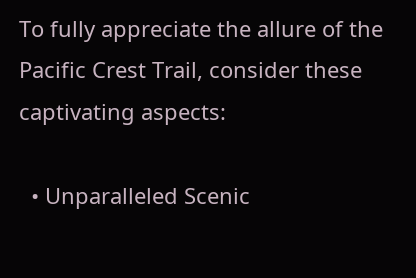To fully appreciate the allure of the Pacific Crest Trail, consider these captivating aspects:

  • Unparalleled Scenic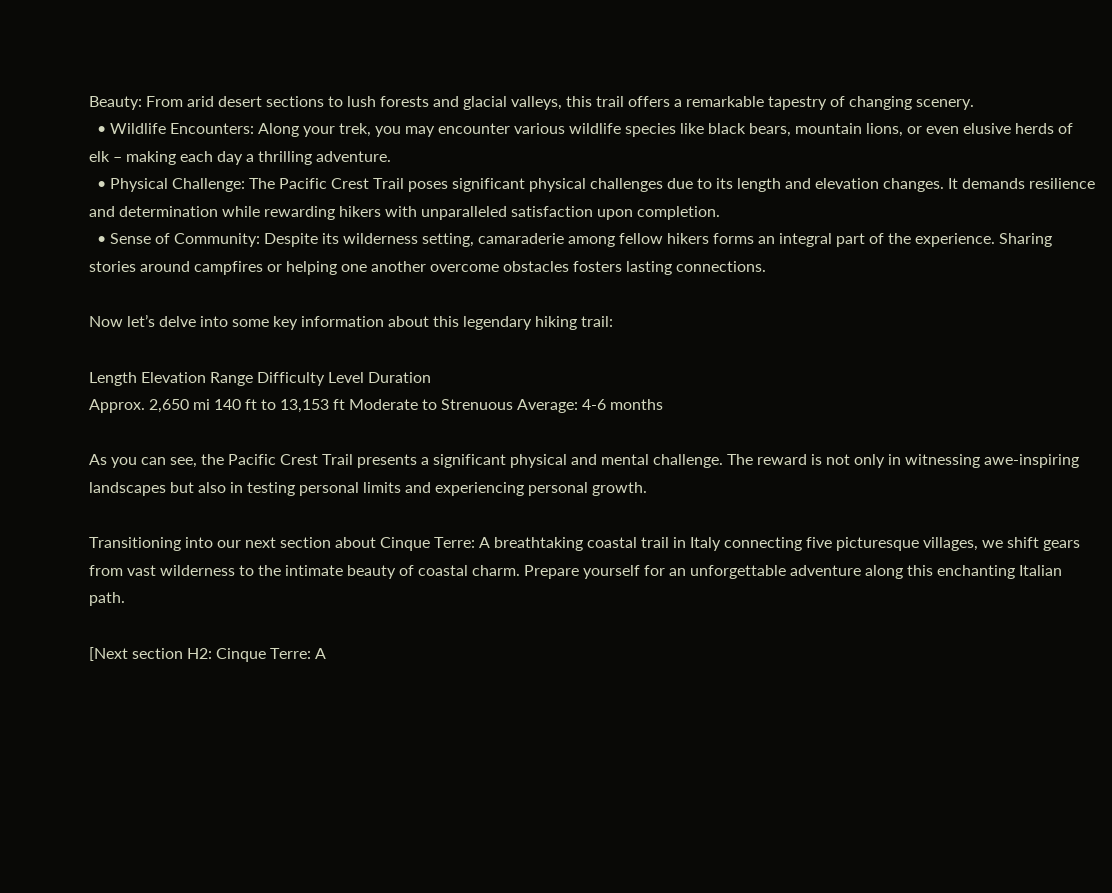Beauty: From arid desert sections to lush forests and glacial valleys, this trail offers a remarkable tapestry of changing scenery.
  • Wildlife Encounters: Along your trek, you may encounter various wildlife species like black bears, mountain lions, or even elusive herds of elk – making each day a thrilling adventure.
  • Physical Challenge: The Pacific Crest Trail poses significant physical challenges due to its length and elevation changes. It demands resilience and determination while rewarding hikers with unparalleled satisfaction upon completion.
  • Sense of Community: Despite its wilderness setting, camaraderie among fellow hikers forms an integral part of the experience. Sharing stories around campfires or helping one another overcome obstacles fosters lasting connections.

Now let’s delve into some key information about this legendary hiking trail:

Length Elevation Range Difficulty Level Duration
Approx. 2,650 mi 140 ft to 13,153 ft Moderate to Strenuous Average: 4-6 months

As you can see, the Pacific Crest Trail presents a significant physical and mental challenge. The reward is not only in witnessing awe-inspiring landscapes but also in testing personal limits and experiencing personal growth.

Transitioning into our next section about Cinque Terre: A breathtaking coastal trail in Italy connecting five picturesque villages, we shift gears from vast wilderness to the intimate beauty of coastal charm. Prepare yourself for an unforgettable adventure along this enchanting Italian path.

[Next section H2: Cinque Terre: A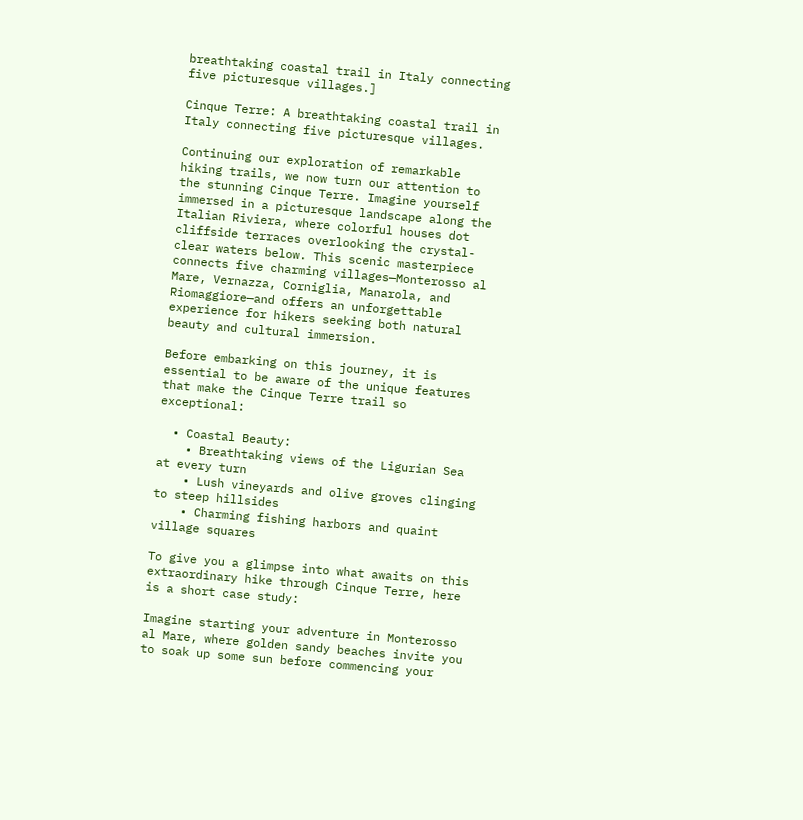breathtaking coastal trail in Italy connecting five picturesque villages.]

Cinque Terre: A breathtaking coastal trail in Italy connecting five picturesque villages.

Continuing our exploration of remarkable hiking trails, we now turn our attention to the stunning Cinque Terre. Imagine yourself immersed in a picturesque landscape along the Italian Riviera, where colorful houses dot cliffside terraces overlooking the crystal-clear waters below. This scenic masterpiece connects five charming villages—Monterosso al Mare, Vernazza, Corniglia, Manarola, and Riomaggiore—and offers an unforgettable experience for hikers seeking both natural beauty and cultural immersion.

Before embarking on this journey, it is essential to be aware of the unique features that make the Cinque Terre trail so exceptional:

  • Coastal Beauty:
    • Breathtaking views of the Ligurian Sea at every turn
    • Lush vineyards and olive groves clinging to steep hillsides
    • Charming fishing harbors and quaint village squares

To give you a glimpse into what awaits on this extraordinary hike through Cinque Terre, here is a short case study:

Imagine starting your adventure in Monterosso al Mare, where golden sandy beaches invite you to soak up some sun before commencing your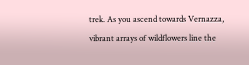trek. As you ascend towards Vernazza, vibrant arrays of wildflowers line the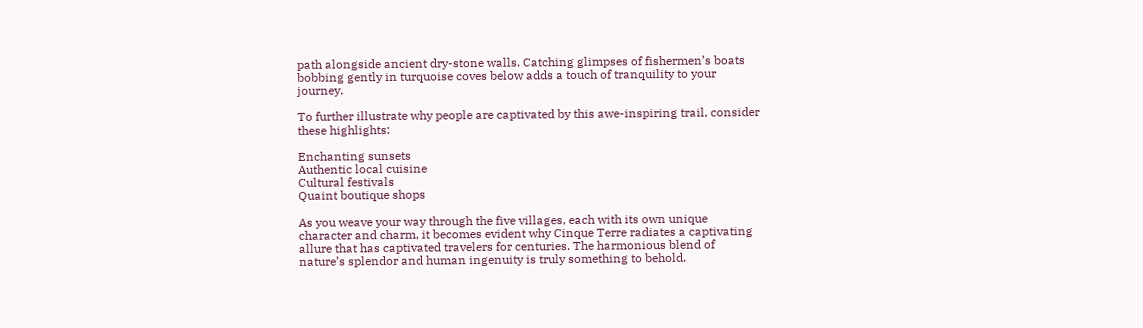path alongside ancient dry-stone walls. Catching glimpses of fishermen’s boats bobbing gently in turquoise coves below adds a touch of tranquility to your journey.

To further illustrate why people are captivated by this awe-inspiring trail, consider these highlights:

Enchanting sunsets
Authentic local cuisine
Cultural festivals
Quaint boutique shops

As you weave your way through the five villages, each with its own unique character and charm, it becomes evident why Cinque Terre radiates a captivating allure that has captivated travelers for centuries. The harmonious blend of nature’s splendor and human ingenuity is truly something to behold.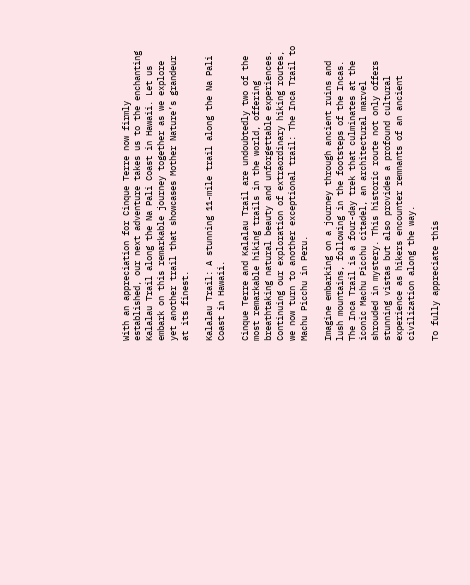With an appreciation for Cinque Terre now firmly established, our next adventure takes us to the enchanting Kalalau Trail along the Na Pali Coast in Hawaii. Let us embark on this remarkable journey together as we explore yet another trail that showcases Mother Nature’s grandeur at its finest.

Kalalau Trail: A stunning 11-mile trail along the Na Pali Coast in Hawaii.

Cinque Terre and Kalalau Trail are undoubtedly two of the most remarkable hiking trails in the world, offering breathtaking natural beauty and unforgettable experiences. Continuing our exploration of extraordinary hiking routes, we now turn to another exceptional trail: The Inca Trail to Machu Picchu in Peru.

Imagine embarking on a journey through ancient ruins and lush mountains, following in the footsteps of the Incas. The Inca Trail is a four-day trek that culminates at the iconic Machu Picchu citadel, an architectural marvel shrouded in mystery. This historic route not only offers stunning vistas but also provides a profound cultural experience as hikers encounter remnants of an ancient civilization along the way.

To fully appreciate this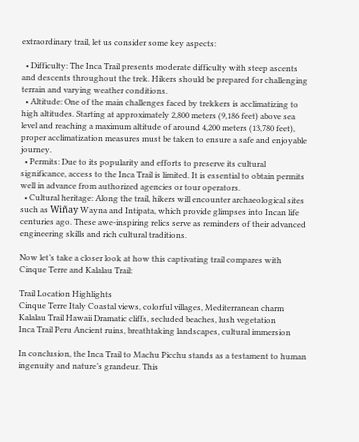extraordinary trail, let us consider some key aspects:

  • Difficulty: The Inca Trail presents moderate difficulty with steep ascents and descents throughout the trek. Hikers should be prepared for challenging terrain and varying weather conditions.
  • Altitude: One of the main challenges faced by trekkers is acclimatizing to high altitudes. Starting at approximately 2,800 meters (9,186 feet) above sea level and reaching a maximum altitude of around 4,200 meters (13,780 feet), proper acclimatization measures must be taken to ensure a safe and enjoyable journey.
  • Permits: Due to its popularity and efforts to preserve its cultural significance, access to the Inca Trail is limited. It is essential to obtain permits well in advance from authorized agencies or tour operators.
  • Cultural heritage: Along the trail, hikers will encounter archaeological sites such as Wiñay Wayna and Intipata, which provide glimpses into Incan life centuries ago. These awe-inspiring relics serve as reminders of their advanced engineering skills and rich cultural traditions.

Now let’s take a closer look at how this captivating trail compares with Cinque Terre and Kalalau Trail:

Trail Location Highlights
Cinque Terre Italy Coastal views, colorful villages, Mediterranean charm
Kalalau Trail Hawaii Dramatic cliffs, secluded beaches, lush vegetation
Inca Trail Peru Ancient ruins, breathtaking landscapes, cultural immersion

In conclusion, the Inca Trail to Machu Picchu stands as a testament to human ingenuity and nature’s grandeur. This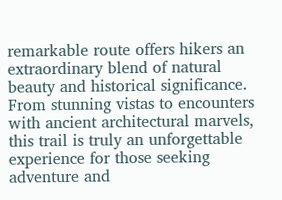remarkable route offers hikers an extraordinary blend of natural beauty and historical significance. From stunning vistas to encounters with ancient architectural marvels, this trail is truly an unforgettable experience for those seeking adventure and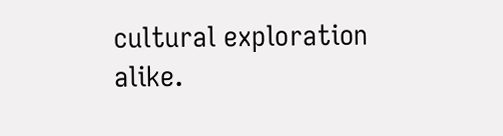cultural exploration alike.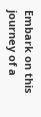Embark on this journey of a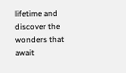lifetime and discover the wonders that await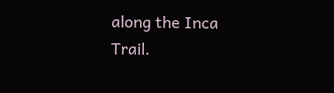along the Inca Trail.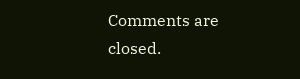Comments are closed.